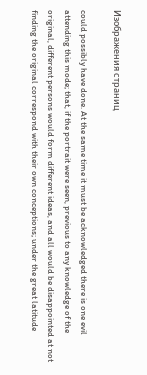Изображения страниц

could possibly have done. At the same time it must be acknowledged there is one evil attending this mode; that, if the portrait were seen, previous to any knowledge of the original, different persons would form different ideas, and all would be disappointed at not finding the original correspond with their own conceptions; under the great latitude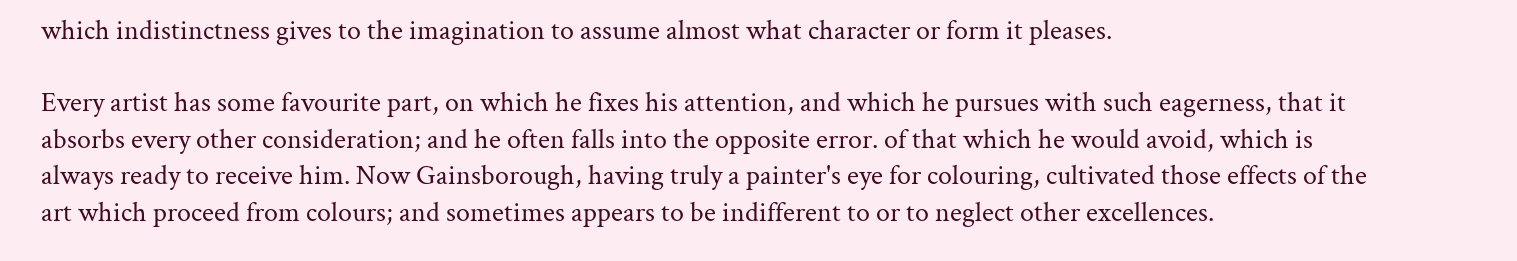which indistinctness gives to the imagination to assume almost what character or form it pleases.

Every artist has some favourite part, on which he fixes his attention, and which he pursues with such eagerness, that it absorbs every other consideration; and he often falls into the opposite error. of that which he would avoid, which is always ready to receive him. Now Gainsborough, having truly a painter's eye for colouring, cultivated those effects of the art which proceed from colours; and sometimes appears to be indifferent to or to neglect other excellences.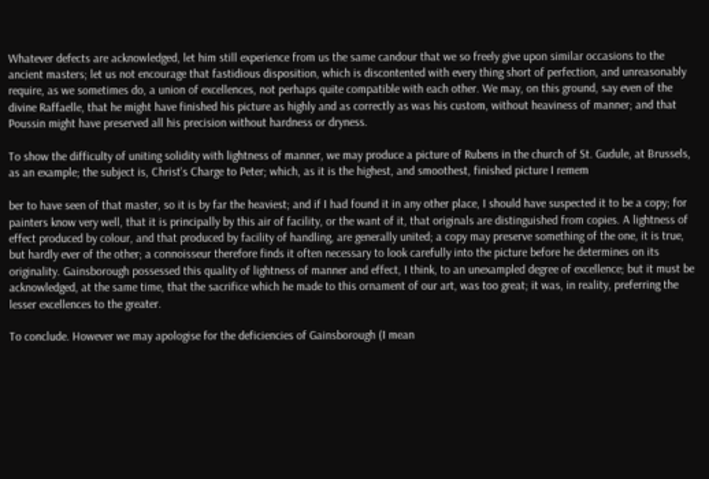Whatever defects are acknowledged, let him still experience from us the same candour that we so freely give upon similar occasions to the ancient masters; let us not encourage that fastidious disposition, which is discontented with every thing short of perfection, and unreasonably require, as we sometimes do, a union of excellences, not perhaps quite compatible with each other. We may, on this ground, say even of the divine Raffaelle, that he might have finished his picture as highly and as correctly as was his custom, without heaviness of manner; and that Poussin might have preserved all his precision without hardness or dryness.

To show the difficulty of uniting solidity with lightness of manner, we may produce a picture of Rubens in the church of St. Gudule, at Brussels, as an example; the subject is, Christ's Charge to Peter; which, as it is the highest, and smoothest, finished picture I remem

ber to have seen of that master, so it is by far the heaviest; and if I had found it in any other place, I should have suspected it to be a copy; for painters know very well, that it is principally by this air of facility, or the want of it, that originals are distinguished from copies. A lightness of effect produced by colour, and that produced by facility of handling, are generally united; a copy may preserve something of the one, it is true, but hardly ever of the other; a connoisseur therefore finds it often necessary to look carefully into the picture before he determines on its originality. Gainsborough possessed this quality of lightness of manner and effect, I think, to an unexampled degree of excellence; but it must be acknowledged, at the same time, that the sacrifice which he made to this ornament of our art, was too great; it was, in reality, preferring the lesser excellences to the greater.

To conclude. However we may apologise for the deficiencies of Gainsborough (I mean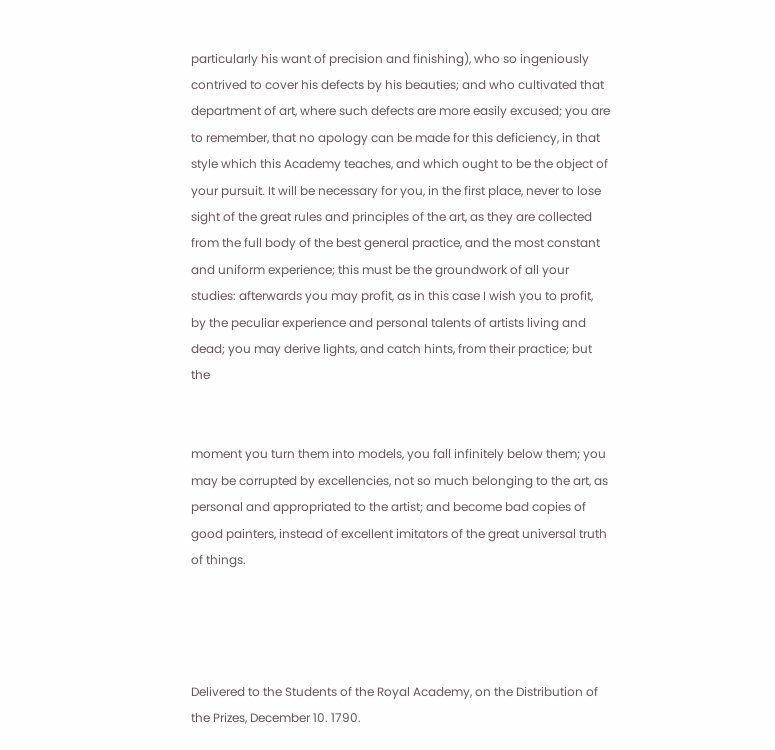particularly his want of precision and finishing), who so ingeniously contrived to cover his defects by his beauties; and who cultivated that department of art, where such defects are more easily excused; you are to remember, that no apology can be made for this deficiency, in that style which this Academy teaches, and which ought to be the object of your pursuit. It will be necessary for you, in the first place, never to lose sight of the great rules and principles of the art, as they are collected from the full body of the best general practice, and the most constant and uniform experience; this must be the groundwork of all your studies: afterwards you may profit, as in this case I wish you to profit, by the peculiar experience and personal talents of artists living and dead; you may derive lights, and catch hints, from their practice; but the


moment you turn them into models, you fall infinitely below them; you may be corrupted by excellencies, not so much belonging to the art, as personal and appropriated to the artist; and become bad copies of good painters, instead of excellent imitators of the great universal truth of things.




Delivered to the Students of the Royal Academy, on the Distribution of the Prizes, December 10. 1790.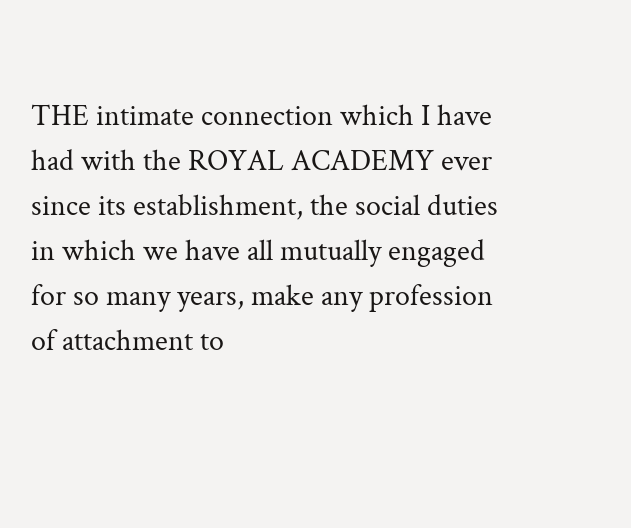THE intimate connection which I have had with the ROYAL ACADEMY ever since its establishment, the social duties in which we have all mutually engaged for so many years, make any profession of attachment to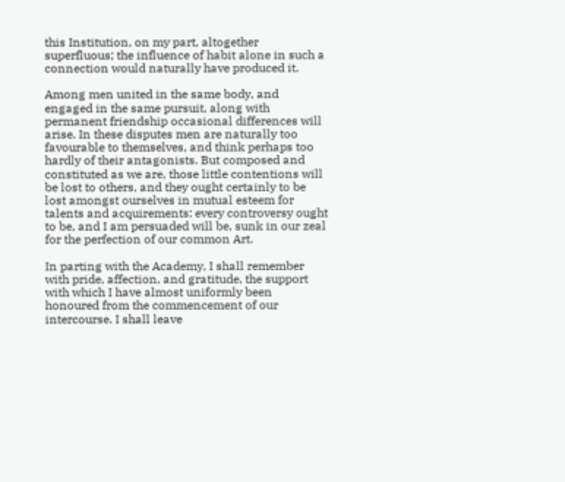this Institution, on my part, altogether superfluous; the influence of habit alone in such a connection would naturally have produced it.

Among men united in the same body, and engaged in the same pursuit, along with permanent friendship occasional differences will arise. In these disputes men are naturally too favourable to themselves, and think perhaps too hardly of their antagonists. But composed and constituted as we are, those little contentions will be lost to others, and they ought certainly to be lost amongst ourselves in mutual esteem for talents and acquirements: every controversy ought to be, and I am persuaded will be, sunk in our zeal for the perfection of our common Art.

In parting with the Academy, I shall remember with pride, affection, and gratitude, the support with which I have almost uniformly been honoured from the commencement of our intercourse. I shall leave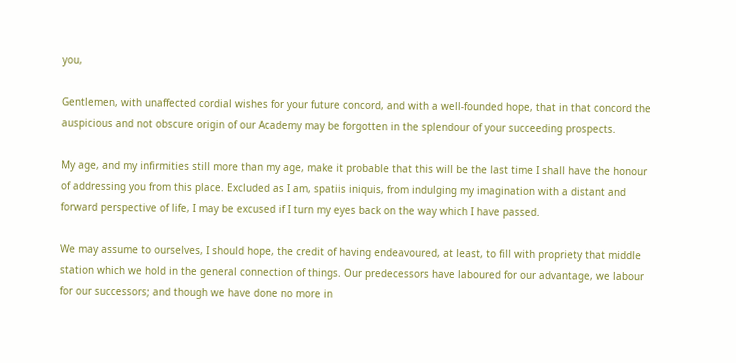you,

Gentlemen, with unaffected cordial wishes for your future concord, and with a well-founded hope, that in that concord the auspicious and not obscure origin of our Academy may be forgotten in the splendour of your succeeding prospects.

My age, and my infirmities still more than my age, make it probable that this will be the last time I shall have the honour of addressing you from this place. Excluded as I am, spatiis iniquis, from indulging my imagination with a distant and forward perspective of life, I may be excused if I turn my eyes back on the way which I have passed.

We may assume to ourselves, I should hope, the credit of having endeavoured, at least, to fill with propriety that middle station which we hold in the general connection of things. Our predecessors have laboured for our advantage, we labour for our successors; and though we have done no more in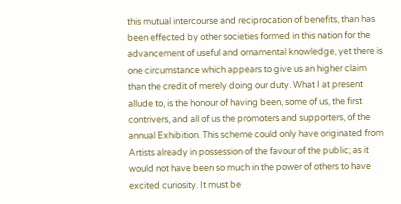this mutual intercourse and reciprocation of benefits, than has been effected by other societies formed in this nation for the advancement of useful and ornamental knowledge, yet there is one circumstance which appears to give us an higher claim than the credit of merely doing our duty. What I at present allude to, is the honour of having been, some of us, the first contrivers, and all of us the promoters and supporters, of the annual Exhibition. This scheme could only have originated from Artists already in possession of the favour of the public; as it would not have been so much in the power of others to have excited curiosity. It must be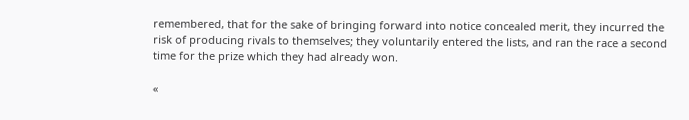remembered, that for the sake of bringing forward into notice concealed merit, they incurred the risk of producing rivals to themselves; they voluntarily entered the lists, and ran the race a second time for the prize which they had already won.

«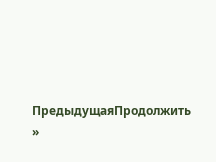ПредыдущаяПродолжить »